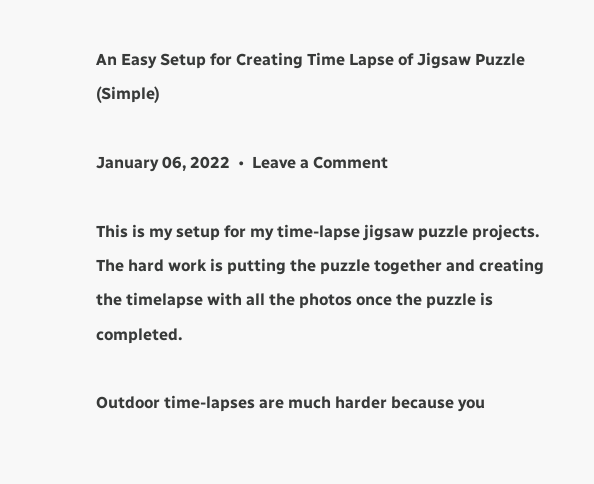An Easy Setup for Creating Time Lapse of Jigsaw Puzzle (Simple)

January 06, 2022  •  Leave a Comment

This is my setup for my time-lapse jigsaw puzzle projects.  The hard work is putting the puzzle together and creating the timelapse with all the photos once the puzzle is completed.

Outdoor time-lapses are much harder because you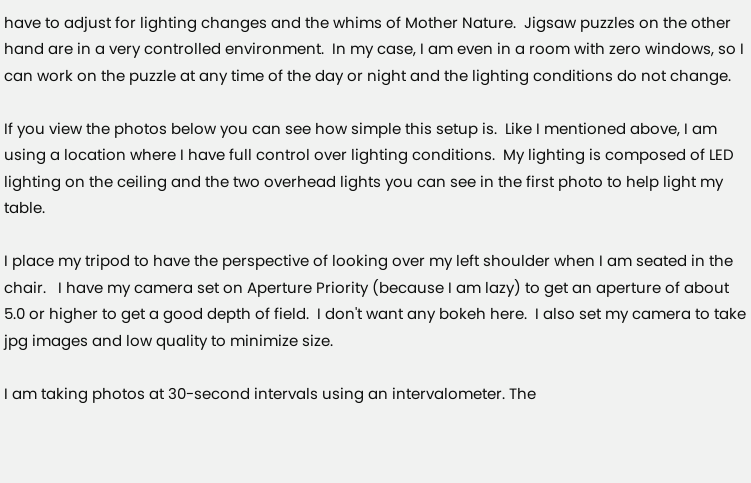have to adjust for lighting changes and the whims of Mother Nature.  Jigsaw puzzles on the other hand are in a very controlled environment.  In my case, I am even in a room with zero windows, so I can work on the puzzle at any time of the day or night and the lighting conditions do not change.

If you view the photos below you can see how simple this setup is.  Like I mentioned above, I am using a location where I have full control over lighting conditions.  My lighting is composed of LED lighting on the ceiling and the two overhead lights you can see in the first photo to help light my table.

I place my tripod to have the perspective of looking over my left shoulder when I am seated in the chair.   I have my camera set on Aperture Priority (because I am lazy) to get an aperture of about 5.0 or higher to get a good depth of field.  I don't want any bokeh here.  I also set my camera to take jpg images and low quality to minimize size.

I am taking photos at 30-second intervals using an intervalometer. The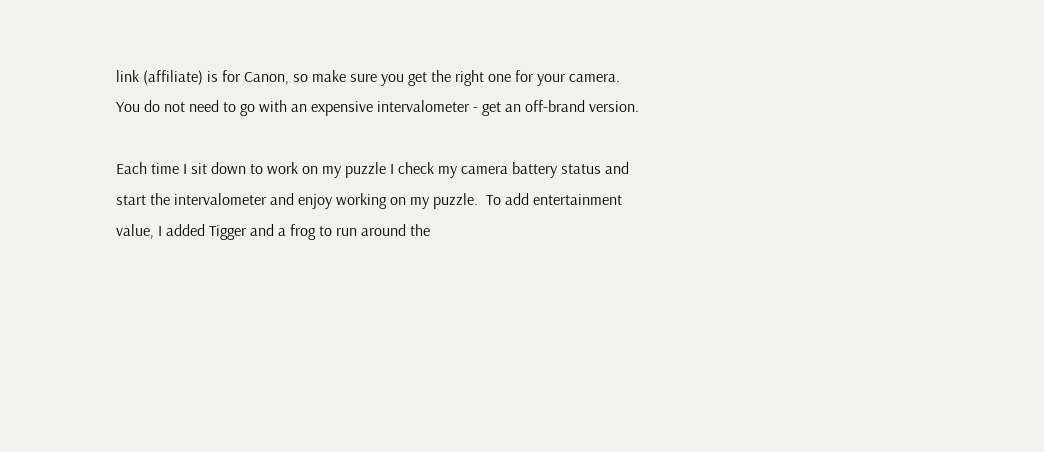link (affiliate) is for Canon, so make sure you get the right one for your camera.  You do not need to go with an expensive intervalometer - get an off-brand version.

Each time I sit down to work on my puzzle I check my camera battery status and start the intervalometer and enjoy working on my puzzle.  To add entertainment value, I added Tigger and a frog to run around the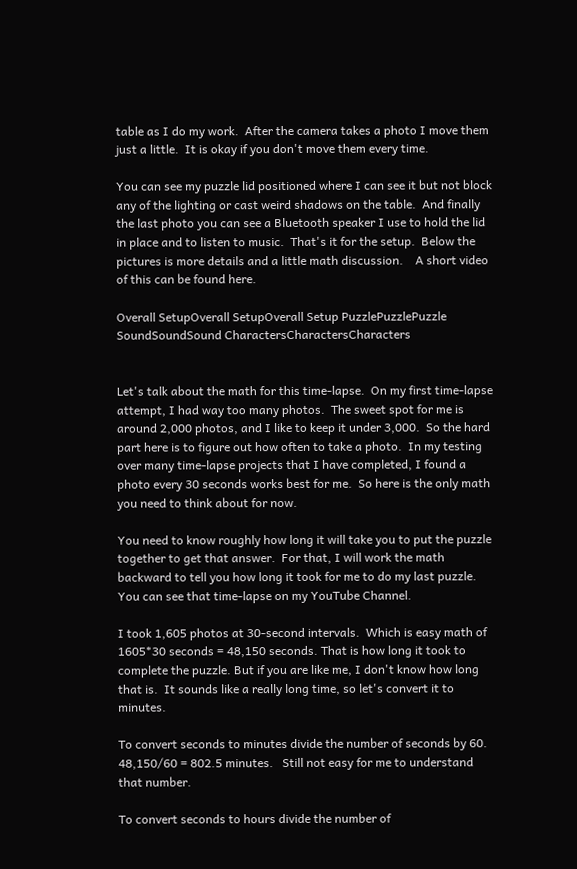table as I do my work.  After the camera takes a photo I move them just a little.  It is okay if you don't move them every time.

You can see my puzzle lid positioned where I can see it but not block any of the lighting or cast weird shadows on the table.  And finally the last photo you can see a Bluetooth speaker I use to hold the lid in place and to listen to music.  That's it for the setup.  Below the pictures is more details and a little math discussion.    A short video of this can be found here.

Overall SetupOverall SetupOverall Setup PuzzlePuzzlePuzzle
SoundSoundSound CharactersCharactersCharacters


Let's talk about the math for this time-lapse.  On my first time-lapse attempt, I had way too many photos.  The sweet spot for me is around 2,000 photos, and I like to keep it under 3,000.  So the hard part here is to figure out how often to take a photo.  In my testing over many time-lapse projects that I have completed, I found a photo every 30 seconds works best for me.  So here is the only math you need to think about for now.

You need to know roughly how long it will take you to put the puzzle together to get that answer.  For that, I will work the math backward to tell you how long it took for me to do my last puzzle.  You can see that time-lapse on my YouTube Channel.

I took 1,605 photos at 30-second intervals.  Which is easy math of 1605*30 seconds = 48,150 seconds. That is how long it took to complete the puzzle. But if you are like me, I don't know how long that is.  It sounds like a really long time, so let's convert it to minutes.

To convert seconds to minutes divide the number of seconds by 60.   48,150/60 = 802.5 minutes.   Still not easy for me to understand that number.

To convert seconds to hours divide the number of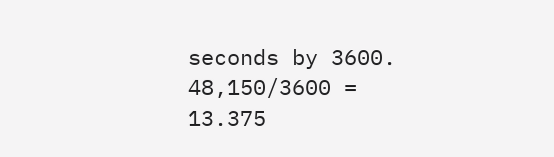seconds by 3600.  48,150/3600 = 13.375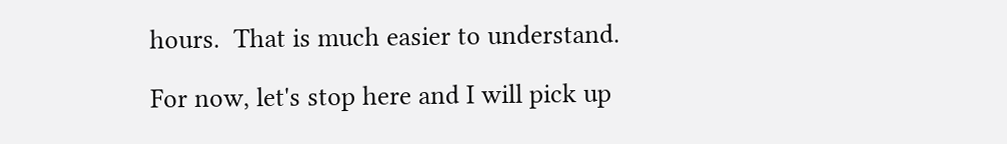hours.  That is much easier to understand.

For now, let's stop here and I will pick up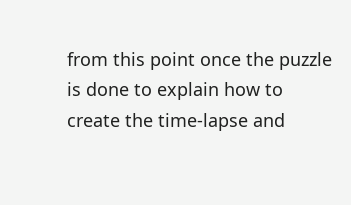from this point once the puzzle is done to explain how to create the time-lapse and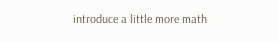introduce a little more math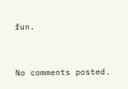fun.


No comments posted.